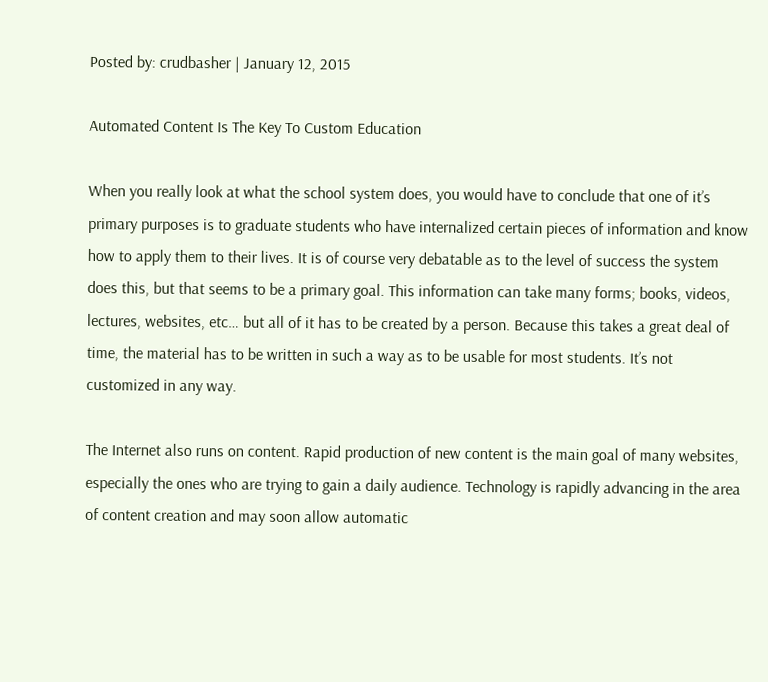Posted by: crudbasher | January 12, 2015

Automated Content Is The Key To Custom Education

When you really look at what the school system does, you would have to conclude that one of it’s primary purposes is to graduate students who have internalized certain pieces of information and know how to apply them to their lives. It is of course very debatable as to the level of success the system does this, but that seems to be a primary goal. This information can take many forms; books, videos, lectures, websites, etc… but all of it has to be created by a person. Because this takes a great deal of time, the material has to be written in such a way as to be usable for most students. It’s not customized in any way.

The Internet also runs on content. Rapid production of new content is the main goal of many websites, especially the ones who are trying to gain a daily audience. Technology is rapidly advancing in the area of content creation and may soon allow automatic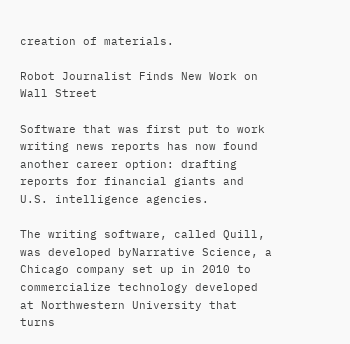creation of materials.

Robot Journalist Finds New Work on Wall Street

Software that was first put to work writing news reports has now found another career option: drafting reports for financial giants and U.S. intelligence agencies.

The writing software, called Quill, was developed byNarrative Science, a Chicago company set up in 2010 to commercialize technology developed at Northwestern University that turns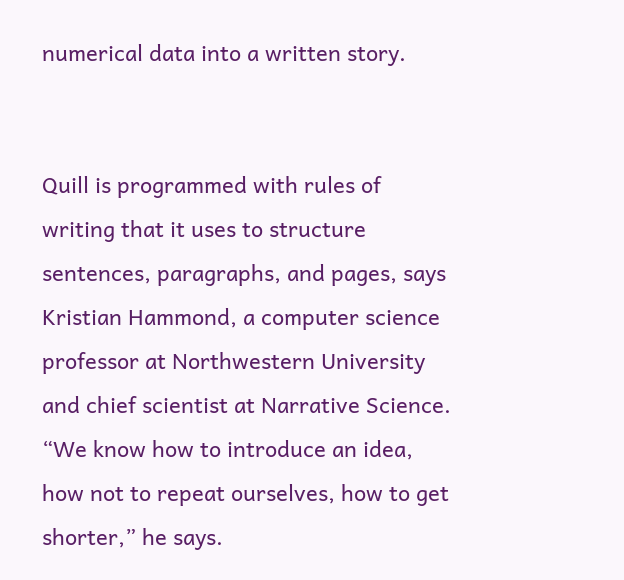numerical data into a written story.


Quill is programmed with rules of writing that it uses to structure sentences, paragraphs, and pages, says Kristian Hammond, a computer science professor at Northwestern University and chief scientist at Narrative Science. “We know how to introduce an idea, how not to repeat ourselves, how to get shorter,” he says.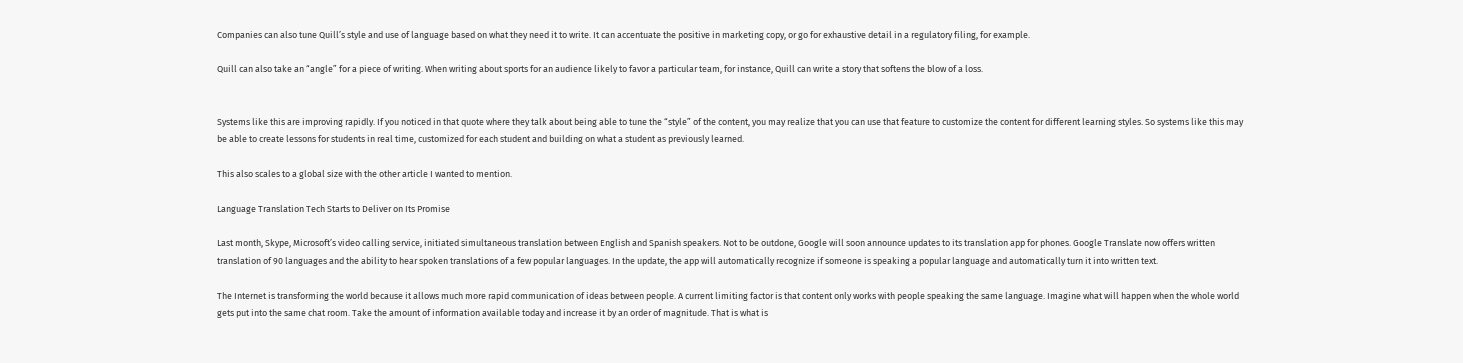Companies can also tune Quill’s style and use of language based on what they need it to write. It can accentuate the positive in marketing copy, or go for exhaustive detail in a regulatory filing, for example.

Quill can also take an “angle” for a piece of writing. When writing about sports for an audience likely to favor a particular team, for instance, Quill can write a story that softens the blow of a loss.


Systems like this are improving rapidly. If you noticed in that quote where they talk about being able to tune the “style” of the content, you may realize that you can use that feature to customize the content for different learning styles. So systems like this may be able to create lessons for students in real time, customized for each student and building on what a student as previously learned.

This also scales to a global size with the other article I wanted to mention.

Language Translation Tech Starts to Deliver on Its Promise

Last month, Skype, Microsoft’s video calling service, initiated simultaneous translation between English and Spanish speakers. Not to be outdone, Google will soon announce updates to its translation app for phones. Google Translate now offers written translation of 90 languages and the ability to hear spoken translations of a few popular languages. In the update, the app will automatically recognize if someone is speaking a popular language and automatically turn it into written text.

The Internet is transforming the world because it allows much more rapid communication of ideas between people. A current limiting factor is that content only works with people speaking the same language. Imagine what will happen when the whole world gets put into the same chat room. Take the amount of information available today and increase it by an order of magnitude. That is what is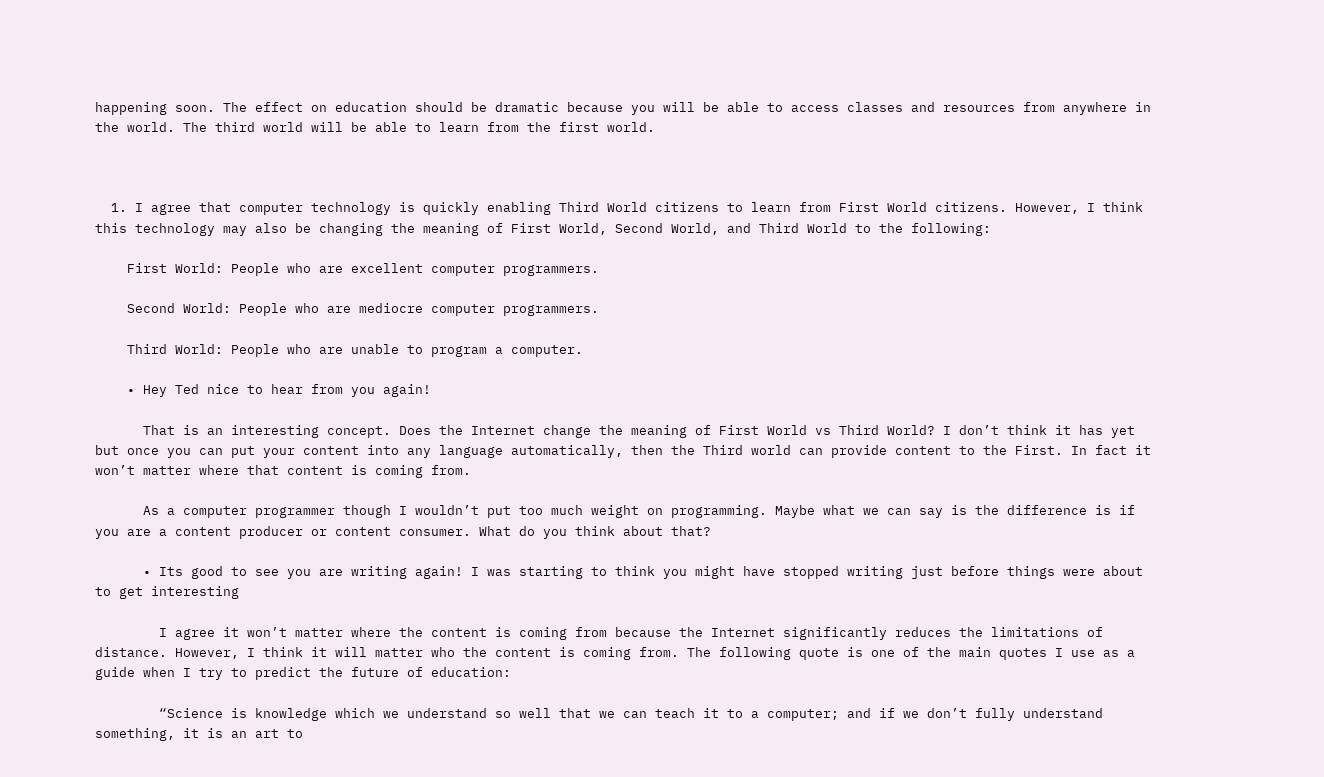happening soon. The effect on education should be dramatic because you will be able to access classes and resources from anywhere in the world. The third world will be able to learn from the first world.



  1. I agree that computer technology is quickly enabling Third World citizens to learn from First World citizens. However, I think this technology may also be changing the meaning of First World, Second World, and Third World to the following:

    First World: People who are excellent computer programmers.

    Second World: People who are mediocre computer programmers.

    Third World: People who are unable to program a computer.

    • Hey Ted nice to hear from you again!

      That is an interesting concept. Does the Internet change the meaning of First World vs Third World? I don’t think it has yet but once you can put your content into any language automatically, then the Third world can provide content to the First. In fact it won’t matter where that content is coming from.

      As a computer programmer though I wouldn’t put too much weight on programming. Maybe what we can say is the difference is if you are a content producer or content consumer. What do you think about that?

      • Its good to see you are writing again! I was starting to think you might have stopped writing just before things were about to get interesting

        I agree it won’t matter where the content is coming from because the Internet significantly reduces the limitations of distance. However, I think it will matter who the content is coming from. The following quote is one of the main quotes I use as a guide when I try to predict the future of education:

        “Science is knowledge which we understand so well that we can teach it to a computer; and if we don’t fully understand something, it is an art to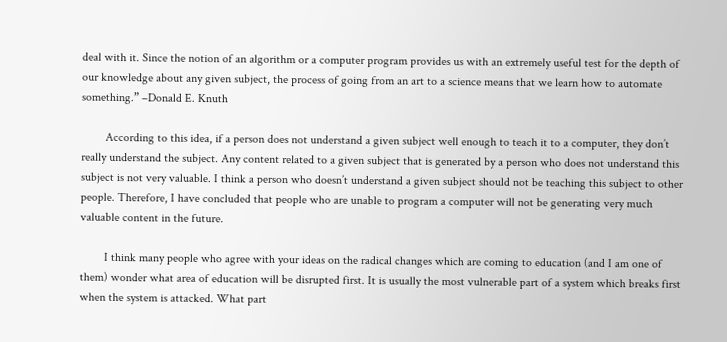deal with it. Since the notion of an algorithm or a computer program provides us with an extremely useful test for the depth of our knowledge about any given subject, the process of going from an art to a science means that we learn how to automate something.” –Donald E. Knuth

        According to this idea, if a person does not understand a given subject well enough to teach it to a computer, they don’t really understand the subject. Any content related to a given subject that is generated by a person who does not understand this subject is not very valuable. I think a person who doesn’t understand a given subject should not be teaching this subject to other people. Therefore, I have concluded that people who are unable to program a computer will not be generating very much valuable content in the future.

        I think many people who agree with your ideas on the radical changes which are coming to education (and I am one of them) wonder what area of education will be disrupted first. It is usually the most vulnerable part of a system which breaks first when the system is attacked. What part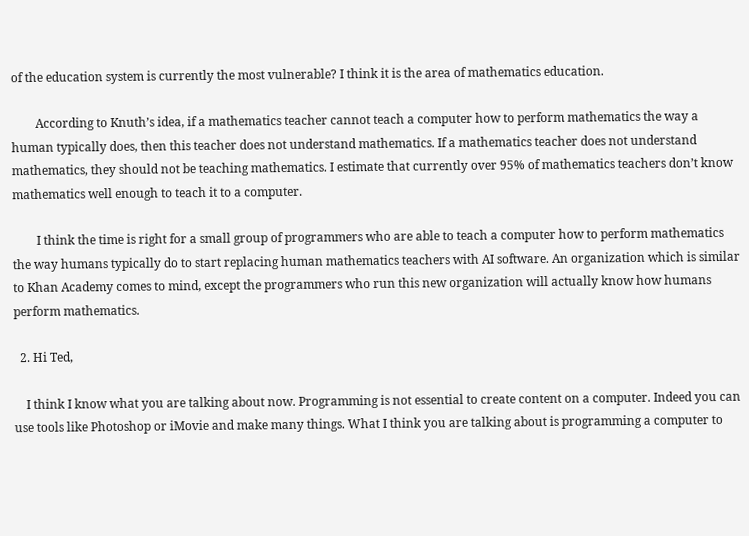of the education system is currently the most vulnerable? I think it is the area of mathematics education.

        According to Knuth’s idea, if a mathematics teacher cannot teach a computer how to perform mathematics the way a human typically does, then this teacher does not understand mathematics. If a mathematics teacher does not understand mathematics, they should not be teaching mathematics. I estimate that currently over 95% of mathematics teachers don’t know mathematics well enough to teach it to a computer.

        I think the time is right for a small group of programmers who are able to teach a computer how to perform mathematics the way humans typically do to start replacing human mathematics teachers with AI software. An organization which is similar to Khan Academy comes to mind, except the programmers who run this new organization will actually know how humans perform mathematics.

  2. Hi Ted,

    I think I know what you are talking about now. Programming is not essential to create content on a computer. Indeed you can use tools like Photoshop or iMovie and make many things. What I think you are talking about is programming a computer to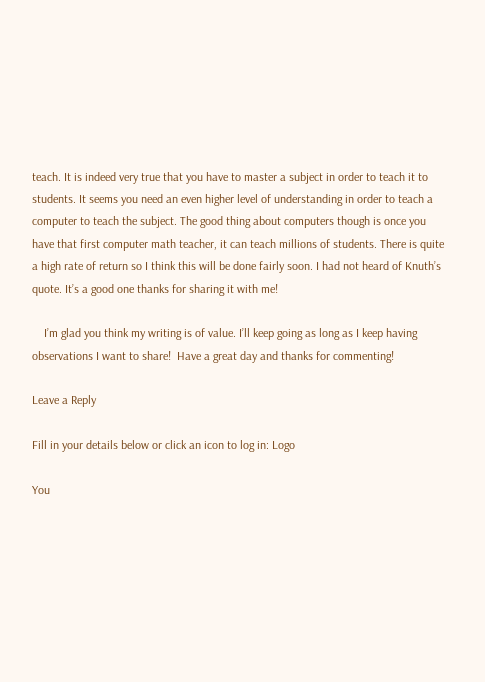teach. It is indeed very true that you have to master a subject in order to teach it to students. It seems you need an even higher level of understanding in order to teach a computer to teach the subject. The good thing about computers though is once you have that first computer math teacher, it can teach millions of students. There is quite a high rate of return so I think this will be done fairly soon. I had not heard of Knuth’s quote. It’s a good one thanks for sharing it with me!

    I’m glad you think my writing is of value. I’ll keep going as long as I keep having observations I want to share!  Have a great day and thanks for commenting!

Leave a Reply

Fill in your details below or click an icon to log in: Logo

You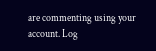are commenting using your account. Log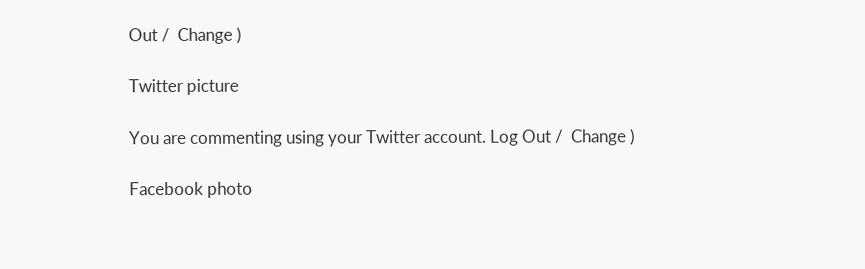Out /  Change )

Twitter picture

You are commenting using your Twitter account. Log Out /  Change )

Facebook photo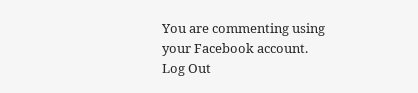You are commenting using your Facebook account. Log Out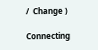/  Change )

Connecting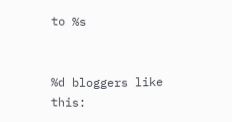to %s


%d bloggers like this: